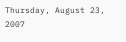Thursday, August 23, 2007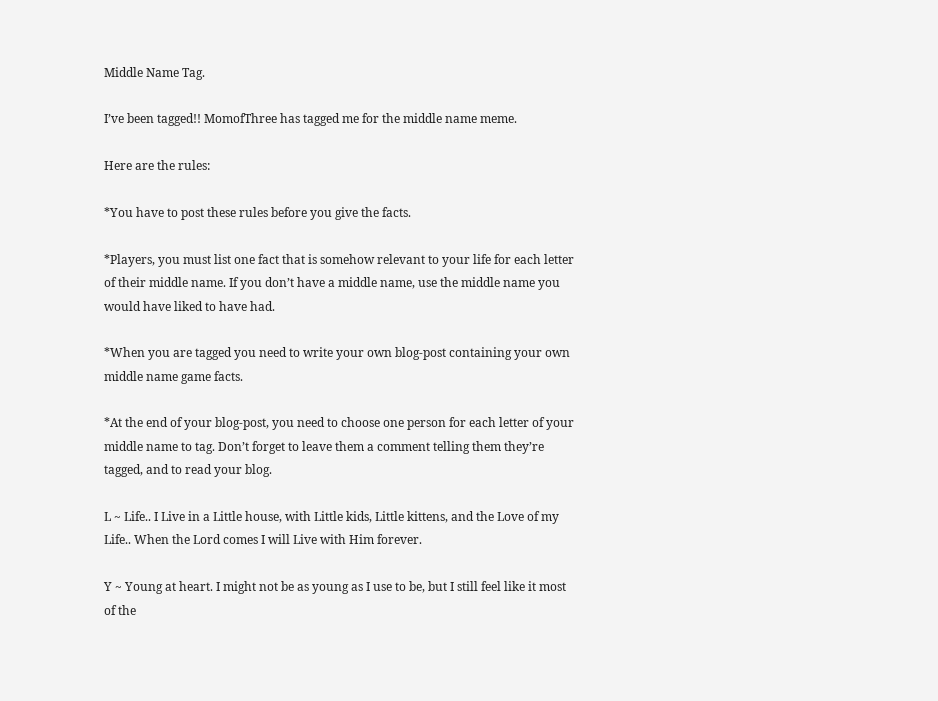Middle Name Tag.

I’ve been tagged!! MomofThree has tagged me for the middle name meme.

Here are the rules:

*You have to post these rules before you give the facts.

*Players, you must list one fact that is somehow relevant to your life for each letter of their middle name. If you don’t have a middle name, use the middle name you would have liked to have had.

*When you are tagged you need to write your own blog-post containing your own middle name game facts.

*At the end of your blog-post, you need to choose one person for each letter of your middle name to tag. Don’t forget to leave them a comment telling them they’re tagged, and to read your blog.

L ~ Life.. I Live in a Little house, with Little kids, Little kittens, and the Love of my Life.. When the Lord comes I will Live with Him forever.

Y ~ Young at heart. I might not be as young as I use to be, but I still feel like it most of the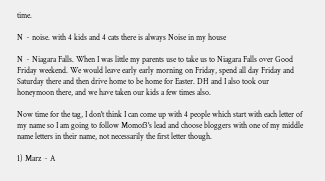time.

N ~ noise. with 4 kids and 4 cats there is always Noise in my house

N ~ Niagara Falls. When I was little my parents use to take us to Niagara Falls over Good Friday weekend. We would leave early early morning on Friday, spend all day Friday and Saturday there and then drive home to be home for Easter. DH and I also took our honeymoon there, and we have taken our kids a few times also.

Now time for the tag, I don't think I can come up with 4 people which start with each letter of my name so I am going to follow Momof3's lead and choose bloggers with one of my middle name letters in their name, not necessarily the first letter though.

1) Marz ~ A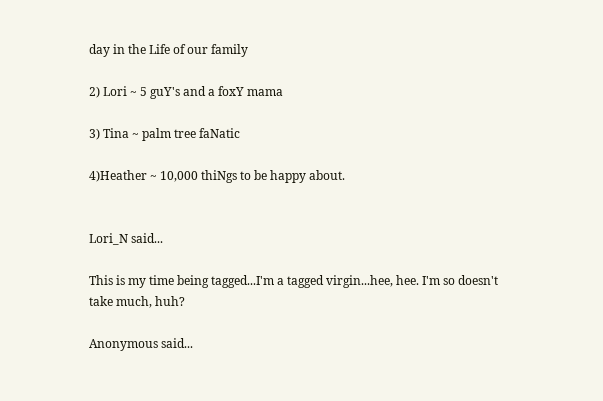day in the Life of our family

2) Lori ~ 5 guY's and a foxY mama

3) Tina ~ palm tree faNatic

4)Heather ~ 10,000 thiNgs to be happy about.


Lori_N said...

This is my time being tagged...I'm a tagged virgin...hee, hee. I'm so doesn't take much, huh?

Anonymous said...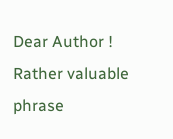Dear Author !
Rather valuable phrase